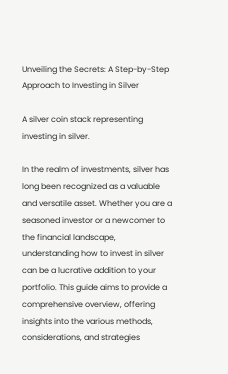Unveiling the Secrets: A Step-by-Step Approach to Investing in Silver

A silver coin stack representing investing in silver.

In the realm of investments, silver has long been recognized as a valuable and versatile asset. Whether you are a seasoned investor or a newcomer to the financial landscape, understanding how to invest in silver can be a lucrative addition to your portfolio. This guide aims to provide a comprehensive overview, offering insights into the various methods, considerations, and strategies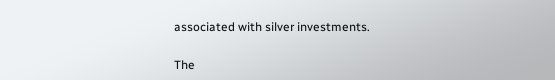associated with silver investments.

The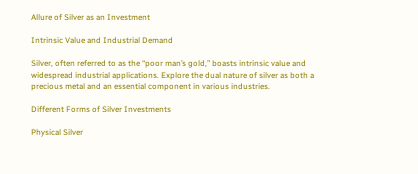Allure of Silver as an Investment

Intrinsic Value and Industrial Demand

Silver, often referred to as the “poor man’s gold,” boasts intrinsic value and widespread industrial applications. Explore the dual nature of silver as both a precious metal and an essential component in various industries.

Different Forms of Silver Investments

Physical Silver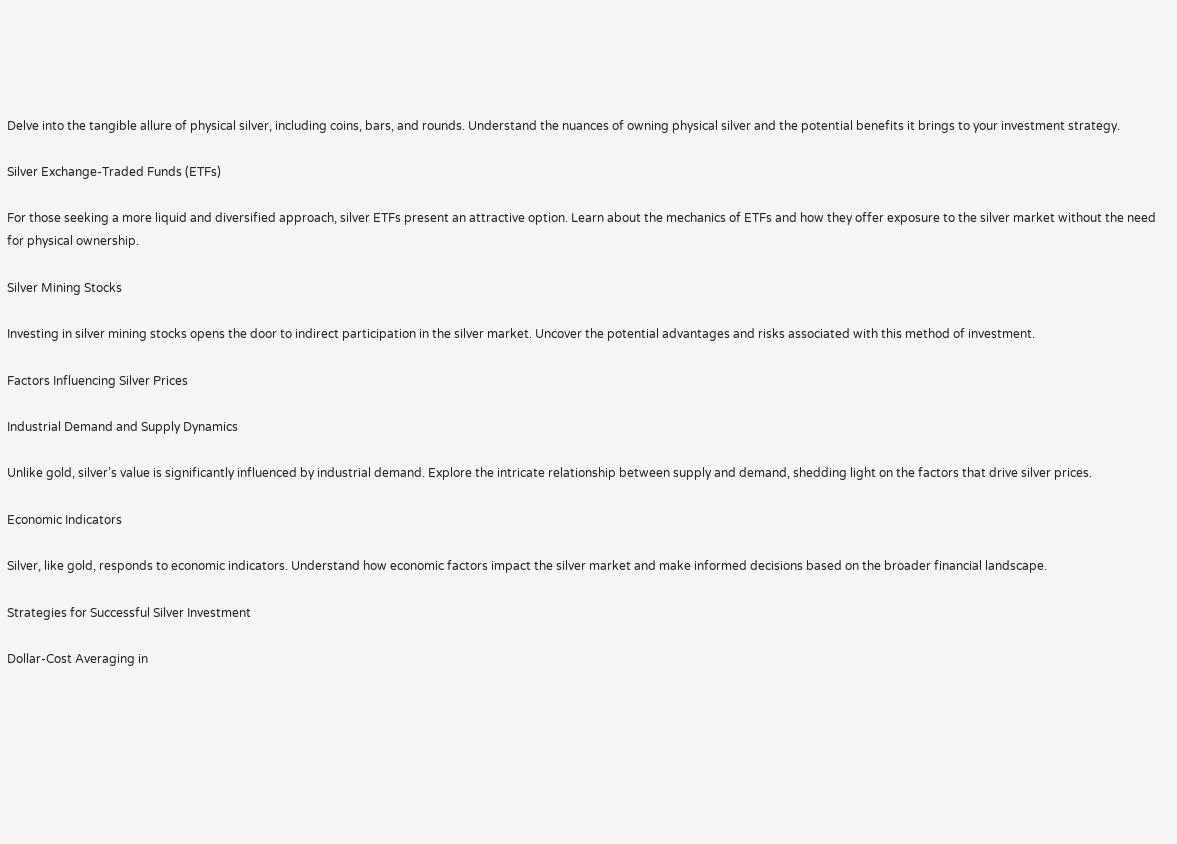Delve into the tangible allure of physical silver, including coins, bars, and rounds. Understand the nuances of owning physical silver and the potential benefits it brings to your investment strategy.

Silver Exchange-Traded Funds (ETFs)

For those seeking a more liquid and diversified approach, silver ETFs present an attractive option. Learn about the mechanics of ETFs and how they offer exposure to the silver market without the need for physical ownership.

Silver Mining Stocks

Investing in silver mining stocks opens the door to indirect participation in the silver market. Uncover the potential advantages and risks associated with this method of investment.

Factors Influencing Silver Prices

Industrial Demand and Supply Dynamics

Unlike gold, silver’s value is significantly influenced by industrial demand. Explore the intricate relationship between supply and demand, shedding light on the factors that drive silver prices.

Economic Indicators

Silver, like gold, responds to economic indicators. Understand how economic factors impact the silver market and make informed decisions based on the broader financial landscape.

Strategies for Successful Silver Investment

Dollar-Cost Averaging in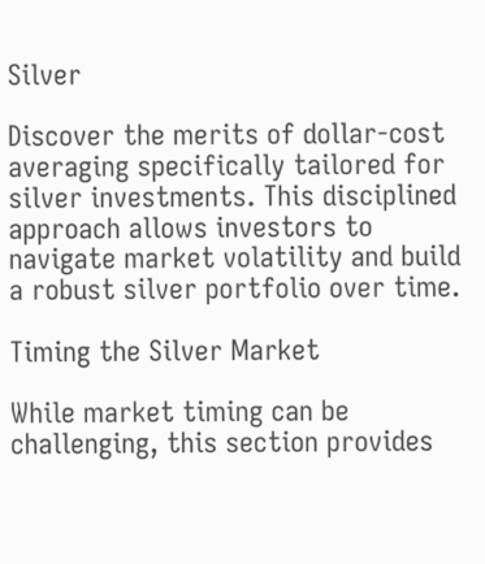Silver

Discover the merits of dollar-cost averaging specifically tailored for silver investments. This disciplined approach allows investors to navigate market volatility and build a robust silver portfolio over time.

Timing the Silver Market

While market timing can be challenging, this section provides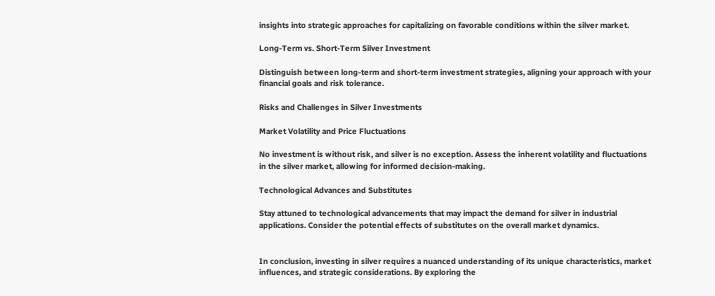insights into strategic approaches for capitalizing on favorable conditions within the silver market.

Long-Term vs. Short-Term Silver Investment

Distinguish between long-term and short-term investment strategies, aligning your approach with your financial goals and risk tolerance.

Risks and Challenges in Silver Investments

Market Volatility and Price Fluctuations

No investment is without risk, and silver is no exception. Assess the inherent volatility and fluctuations in the silver market, allowing for informed decision-making.

Technological Advances and Substitutes

Stay attuned to technological advancements that may impact the demand for silver in industrial applications. Consider the potential effects of substitutes on the overall market dynamics.


In conclusion, investing in silver requires a nuanced understanding of its unique characteristics, market influences, and strategic considerations. By exploring the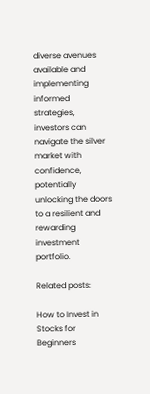diverse avenues available and implementing informed strategies, investors can navigate the silver market with confidence, potentially unlocking the doors to a resilient and rewarding investment portfolio.

Related posts:

How to Invest in Stocks for Beginners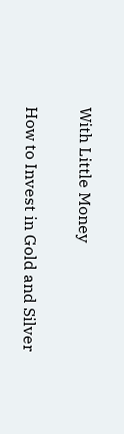With Little Money

How to Invest in Gold and Silver